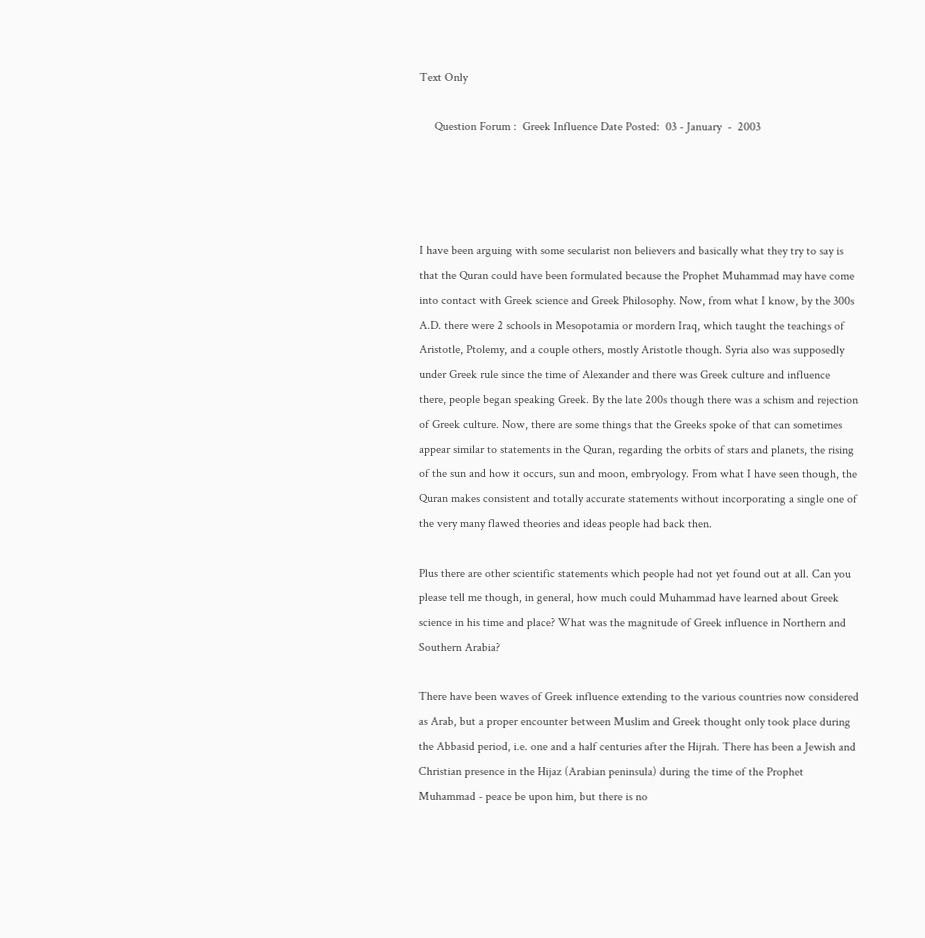Text Only

     Question Forum :  Greek Influence Date Posted:  03 - January  -  2003




I have been arguing with some secularist non believers and basically what they try to say is that the Quran could have been formulated because the Prophet Muhammad may have come into contact with Greek science and Greek Philosophy. Now, from what I know, by the 300s A.D. there were 2 schools in Mesopotamia or mordern Iraq, which taught the teachings of Aristotle, Ptolemy, and a couple others, mostly Aristotle though. Syria also was supposedly under Greek rule since the time of Alexander and there was Greek culture and influence there, people began speaking Greek. By the late 200s though there was a schism and rejection of Greek culture. Now, there are some things that the Greeks spoke of that can sometimes appear similar to statements in the Quran, regarding the orbits of stars and planets, the rising of the sun and how it occurs, sun and moon, embryology. From what I have seen though, the Quran makes consistent and totally accurate statements without incorporating a single one of the very many flawed theories and ideas people had back then.

Plus there are other scientific statements which people had not yet found out at all. Can you please tell me though, in general, how much could Muhammad have learned about Greek science in his time and place? What was the magnitude of Greek influence in Northern and Southern Arabia?

There have been waves of Greek influence extending to the various countries now considered as Arab, but a proper encounter between Muslim and Greek thought only took place during the Abbasid period, i.e. one and a half centuries after the Hijrah. There has been a Jewish and Christian presence in the Hijaz (Arabian peninsula) during the time of the Prophet Muhammad - peace be upon him, but there is no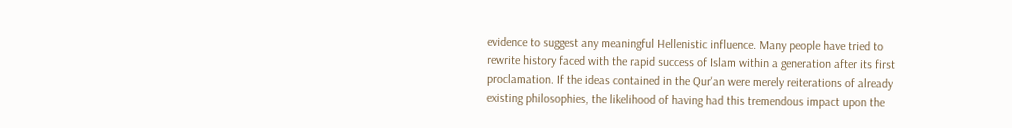evidence to suggest any meaningful Hellenistic influence. Many people have tried to rewrite history faced with the rapid success of Islam within a generation after its first proclamation. If the ideas contained in the Qur'an were merely reiterations of already existing philosophies, the likelihood of having had this tremendous impact upon the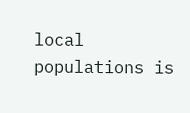local populations is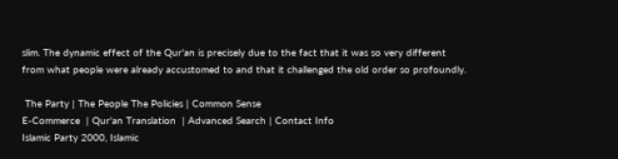slim. The dynamic effect of the Qur'an is precisely due to the fact that it was so very different from what people were already accustomed to and that it challenged the old order so profoundly.

 The Party | The People The Policies | Common Sense
E-Commerce  | Qur'an Translation  | Advanced Search | Contact Info
Islamic Party 2000, Islamic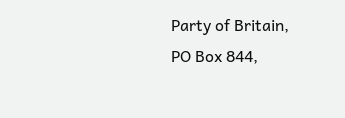Party of Britain, PO Box 844,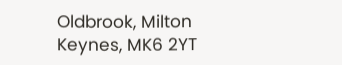Oldbrook, Milton Keynes, MK6 2YT